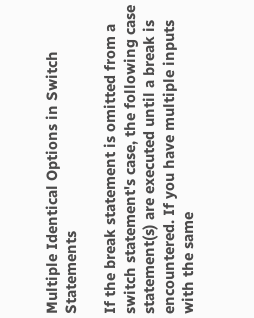Multiple Identical Options in Switch Statements

If the break statement is omitted from a switch statement's case, the following case statement(s) are executed until a break is encountered. If you have multiple inputs with the same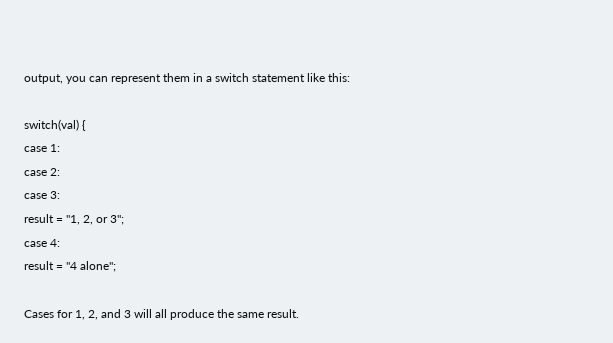output, you can represent them in a switch statement like this:

switch(val) {
case 1:
case 2:
case 3:
result = "1, 2, or 3";
case 4:
result = "4 alone";

Cases for 1, 2, and 3 will all produce the same result.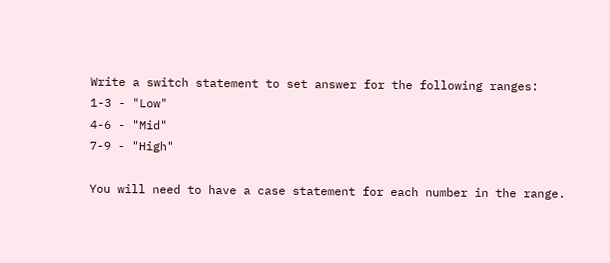Write a switch statement to set answer for the following ranges:
1-3 - "Low"
4-6 - "Mid"
7-9 - "High"

You will need to have a case statement for each number in the range.